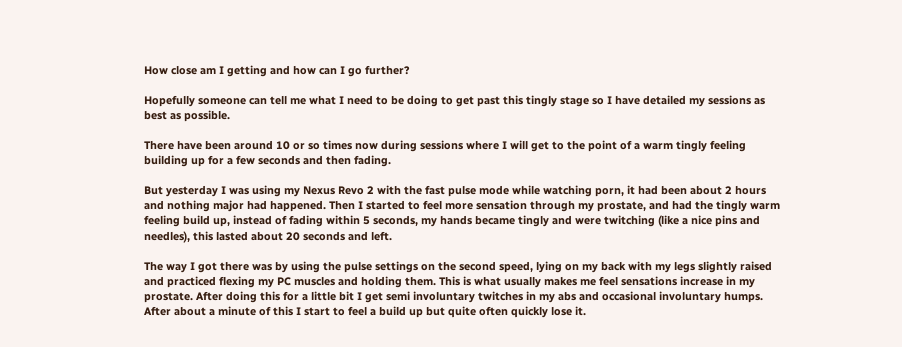How close am I getting and how can I go further?

Hopefully someone can tell me what I need to be doing to get past this tingly stage so I have detailed my sessions as best as possible.

There have been around 10 or so times now during sessions where I will get to the point of a warm tingly feeling building up for a few seconds and then fading.

But yesterday I was using my Nexus Revo 2 with the fast pulse mode while watching porn, it had been about 2 hours and nothing major had happened. Then I started to feel more sensation through my prostate, and had the tingly warm feeling build up, instead of fading within 5 seconds, my hands became tingly and were twitching (like a nice pins and needles), this lasted about 20 seconds and left.

The way I got there was by using the pulse settings on the second speed, lying on my back with my legs slightly raised and practiced flexing my PC muscles and holding them. This is what usually makes me feel sensations increase in my prostate. After doing this for a little bit I get semi involuntary twitches in my abs and occasional involuntary humps. After about a minute of this I start to feel a build up but quite often quickly lose it.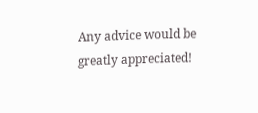Any advice would be greatly appreciated!